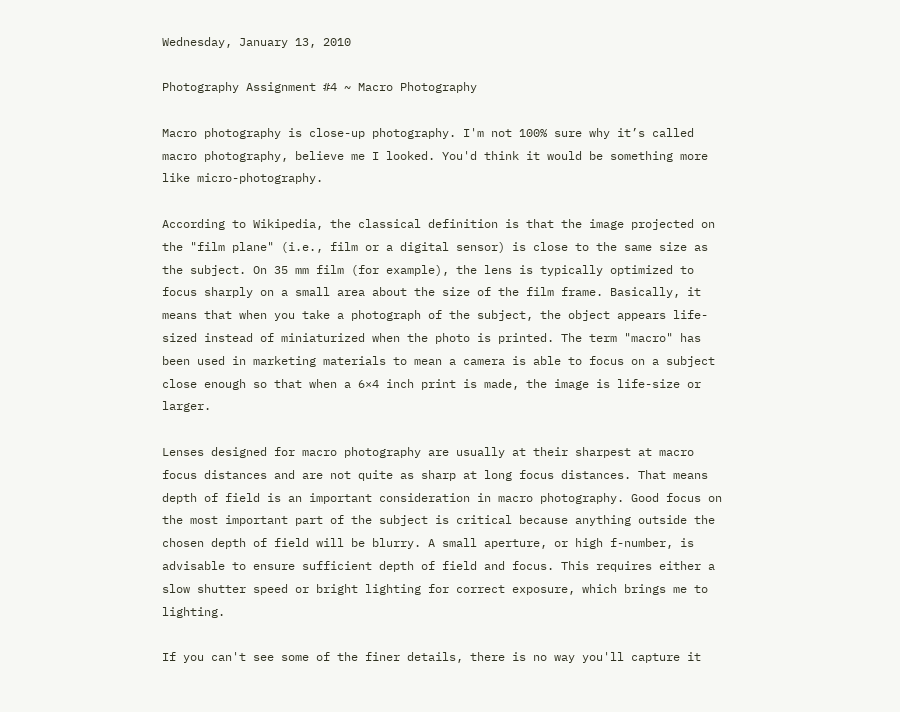Wednesday, January 13, 2010

Photography Assignment #4 ~ Macro Photography

Macro photography is close-up photography. I'm not 100% sure why it’s called macro photography, believe me I looked. You'd think it would be something more like micro-photography.

According to Wikipedia, the classical definition is that the image projected on the "film plane" (i.e., film or a digital sensor) is close to the same size as the subject. On 35 mm film (for example), the lens is typically optimized to focus sharply on a small area about the size of the film frame. Basically, it means that when you take a photograph of the subject, the object appears life-sized instead of miniaturized when the photo is printed. The term "macro" has been used in marketing materials to mean a camera is able to focus on a subject close enough so that when a 6×4 inch print is made, the image is life-size or larger.

Lenses designed for macro photography are usually at their sharpest at macro focus distances and are not quite as sharp at long focus distances. That means depth of field is an important consideration in macro photography. Good focus on the most important part of the subject is critical because anything outside the chosen depth of field will be blurry. A small aperture, or high f-number, is advisable to ensure sufficient depth of field and focus. This requires either a slow shutter speed or bright lighting for correct exposure, which brings me to lighting.

If you can't see some of the finer details, there is no way you'll capture it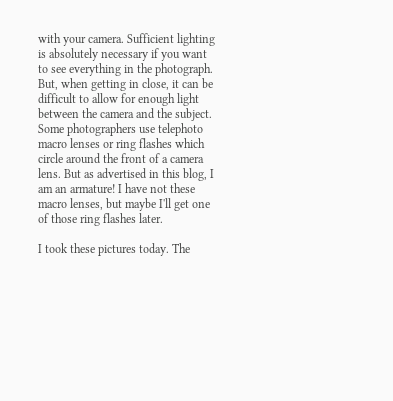with your camera. Sufficient lighting is absolutely necessary if you want to see everything in the photograph. But, when getting in close, it can be difficult to allow for enough light between the camera and the subject. Some photographers use telephoto macro lenses or ring flashes which circle around the front of a camera lens. But as advertised in this blog, I am an armature! I have not these macro lenses, but maybe I'll get one of those ring flashes later.

I took these pictures today. The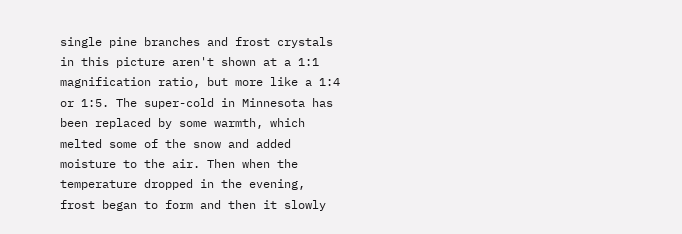single pine branches and frost crystals in this picture aren't shown at a 1:1 magnification ratio, but more like a 1:4 or 1:5. The super-cold in Minnesota has been replaced by some warmth, which melted some of the snow and added moisture to the air. Then when the temperature dropped in the evening, frost began to form and then it slowly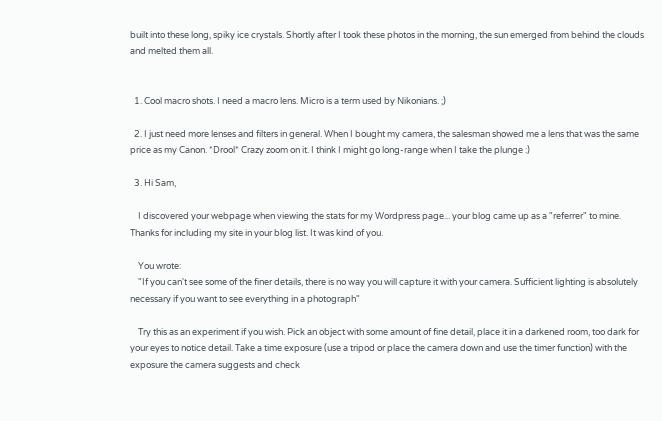built into these long, spiky ice crystals. Shortly after I took these photos in the morning, the sun emerged from behind the clouds and melted them all.


  1. Cool macro shots. I need a macro lens. Micro is a term used by Nikonians. ;)

  2. I just need more lenses and filters in general. When I bought my camera, the salesman showed me a lens that was the same price as my Canon. *Drool* Crazy zoom on it. I think I might go long-range when I take the plunge :)

  3. Hi Sam,

    I discovered your webpage when viewing the stats for my Wordpress page... your blog came up as a "referrer" to mine. Thanks for including my site in your blog list. It was kind of you.

    You wrote:
    "If you can't see some of the finer details, there is no way you will capture it with your camera. Sufficient lighting is absolutely necessary if you want to see everything in a photograph"

    Try this as an experiment if you wish. Pick an object with some amount of fine detail, place it in a darkened room, too dark for your eyes to notice detail. Take a time exposure (use a tripod or place the camera down and use the timer function) with the exposure the camera suggests and check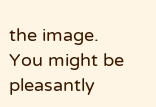the image. You might be pleasantly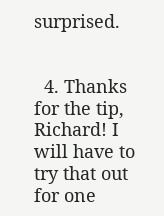surprised.


  4. Thanks for the tip, Richard! I will have to try that out for one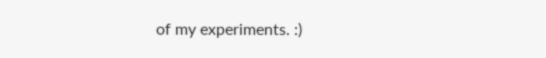of my experiments. :)